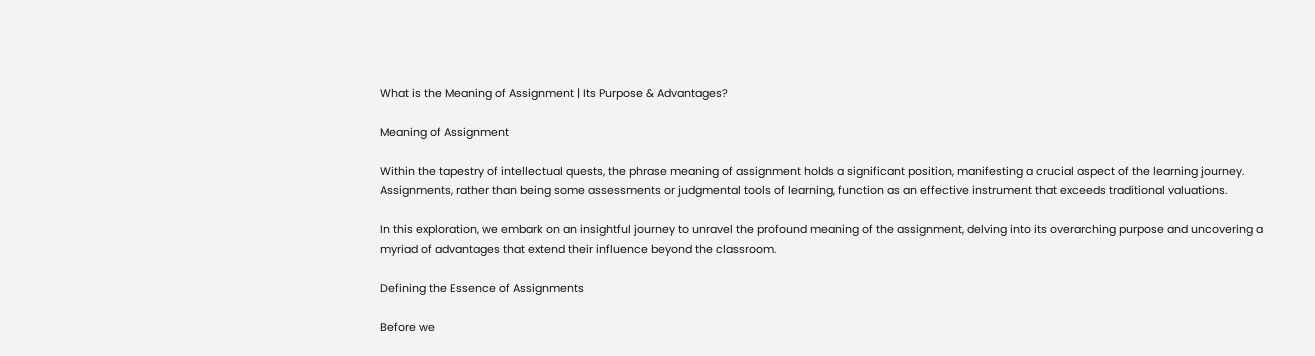What is the Meaning of Assignment | Its Purpose & Advantages?

Meaning of Assignment

Within the tapestry of intellectual quests, the phrase meaning of assignment holds a significant position, manifesting a crucial aspect of the learning journey. Assignments, rather than being some assessments or judgmental tools of learning, function as an effective instrument that exceeds traditional valuations.

In this exploration, we embark on an insightful journey to unravel the profound meaning of the assignment, delving into its overarching purpose and uncovering a myriad of advantages that extend their influence beyond the classroom.

Defining the Essence of Assignments

Before we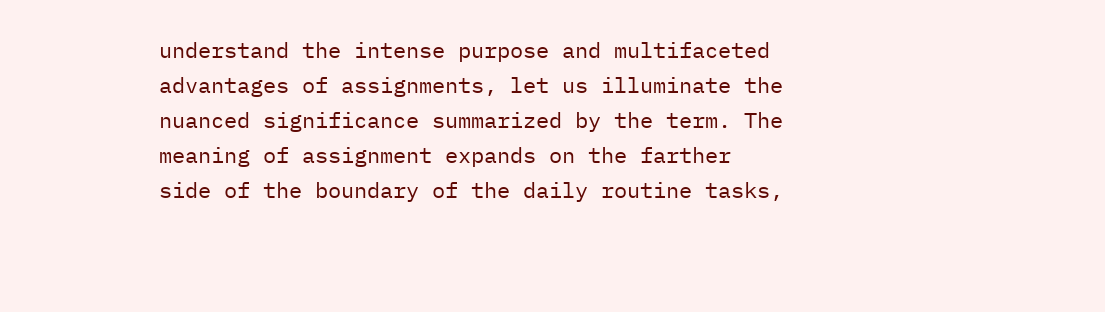understand the intense purpose and multifaceted advantages of assignments, let us illuminate the nuanced significance summarized by the term. The meaning of assignment expands on the farther side of the boundary of the daily routine tasks,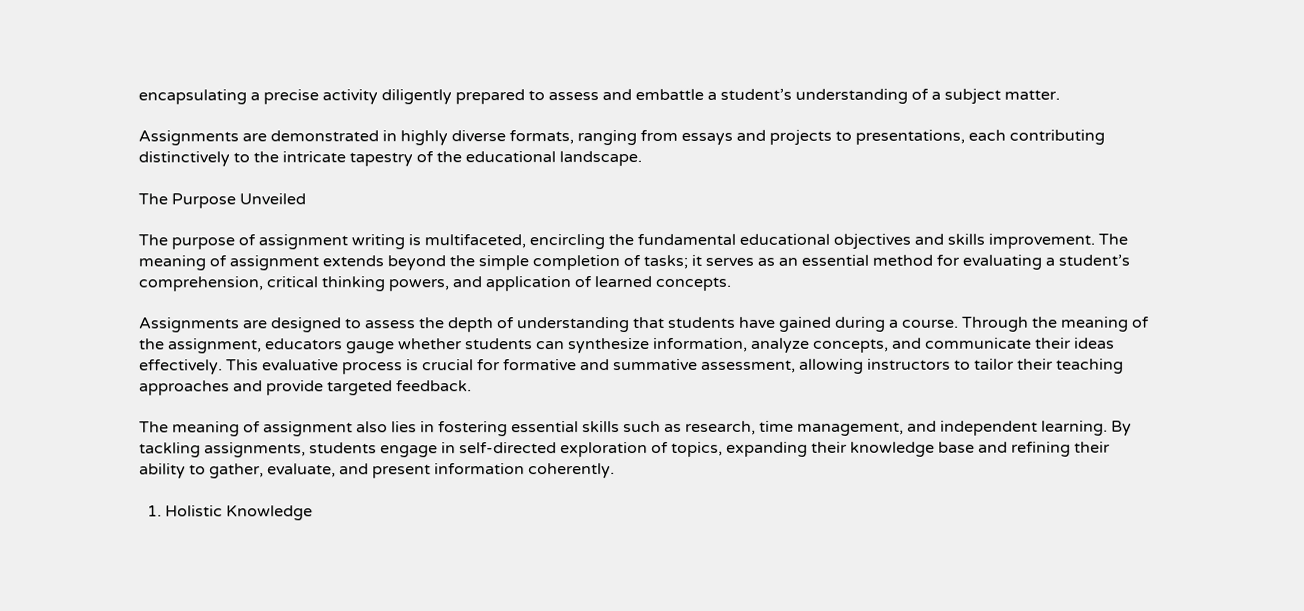encapsulating a precise activity diligently prepared to assess and embattle a student’s understanding of a subject matter.

Assignments are demonstrated in highly diverse formats, ranging from essays and projects to presentations, each contributing distinctively to the intricate tapestry of the educational landscape.

The Purpose Unveiled

The purpose of assignment writing is multifaceted, encircling the fundamental educational objectives and skills improvement. The meaning of assignment extends beyond the simple completion of tasks; it serves as an essential method for evaluating a student’s comprehension, critical thinking powers, and application of learned concepts.

Assignments are designed to assess the depth of understanding that students have gained during a course. Through the meaning of the assignment, educators gauge whether students can synthesize information, analyze concepts, and communicate their ideas effectively. This evaluative process is crucial for formative and summative assessment, allowing instructors to tailor their teaching approaches and provide targeted feedback.

The meaning of assignment also lies in fostering essential skills such as research, time management, and independent learning. By tackling assignments, students engage in self-directed exploration of topics, expanding their knowledge base and refining their ability to gather, evaluate, and present information coherently.

  1. Holistic Knowledge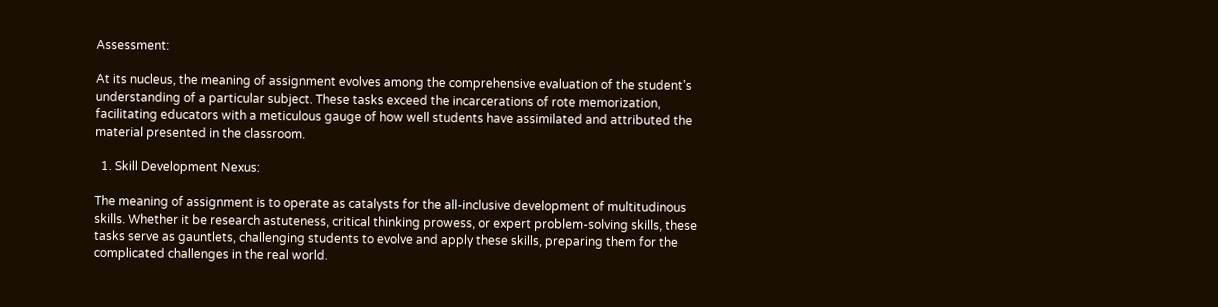Assessment:

At its nucleus, the meaning of assignment evolves among the comprehensive evaluation of the student’s understanding of a particular subject. These tasks exceed the incarcerations of rote memorization, facilitating educators with a meticulous gauge of how well students have assimilated and attributed the material presented in the classroom.

  1. Skill Development Nexus:

The meaning of assignment is to operate as catalysts for the all-inclusive development of multitudinous skills. Whether it be research astuteness, critical thinking prowess, or expert problem-solving skills, these tasks serve as gauntlets, challenging students to evolve and apply these skills, preparing them for the complicated challenges in the real world.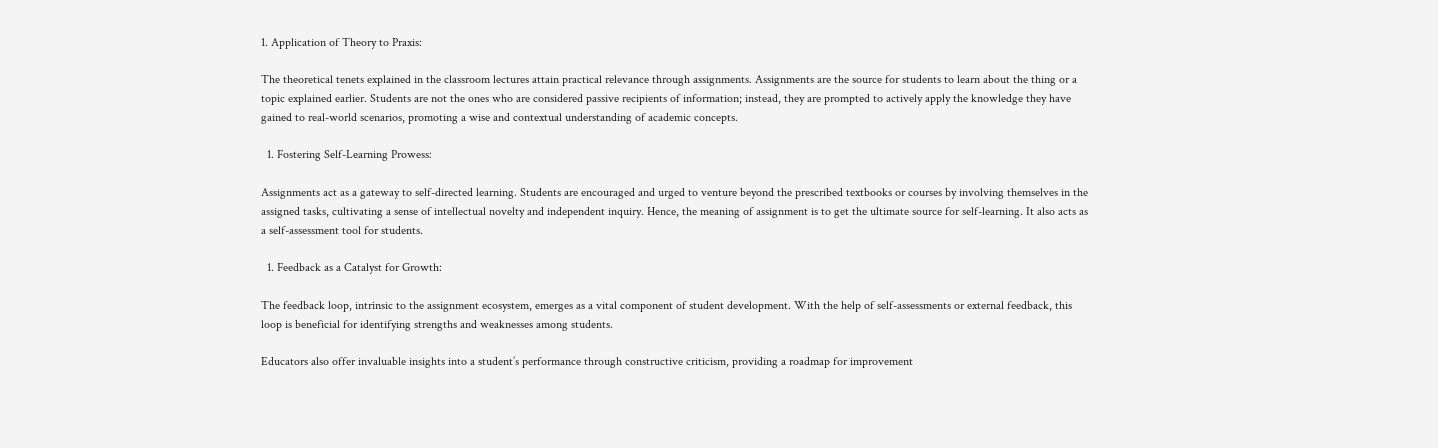1. Application of Theory to Praxis:

The theoretical tenets explained in the classroom lectures attain practical relevance through assignments. Assignments are the source for students to learn about the thing or a topic explained earlier. Students are not the ones who are considered passive recipients of information; instead, they are prompted to actively apply the knowledge they have gained to real-world scenarios, promoting a wise and contextual understanding of academic concepts.

  1. Fostering Self-Learning Prowess:

Assignments act as a gateway to self-directed learning. Students are encouraged and urged to venture beyond the prescribed textbooks or courses by involving themselves in the assigned tasks, cultivating a sense of intellectual novelty and independent inquiry. Hence, the meaning of assignment is to get the ultimate source for self-learning. It also acts as a self-assessment tool for students.

  1. Feedback as a Catalyst for Growth:

The feedback loop, intrinsic to the assignment ecosystem, emerges as a vital component of student development. With the help of self-assessments or external feedback, this loop is beneficial for identifying strengths and weaknesses among students.

Educators also offer invaluable insights into a student’s performance through constructive criticism, providing a roadmap for improvement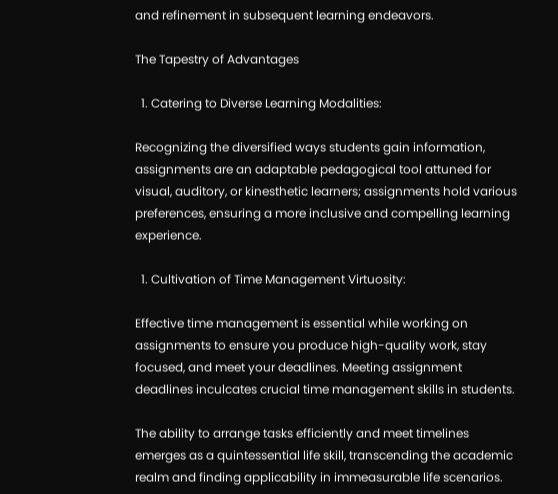and refinement in subsequent learning endeavors.

The Tapestry of Advantages

  1. Catering to Diverse Learning Modalities:

Recognizing the diversified ways students gain information, assignments are an adaptable pedagogical tool attuned for visual, auditory, or kinesthetic learners; assignments hold various preferences, ensuring a more inclusive and compelling learning experience.

  1. Cultivation of Time Management Virtuosity:

Effective time management is essential while working on assignments to ensure you produce high-quality work, stay focused, and meet your deadlines. Meeting assignment deadlines inculcates crucial time management skills in students.

The ability to arrange tasks efficiently and meet timelines emerges as a quintessential life skill, transcending the academic realm and finding applicability in immeasurable life scenarios.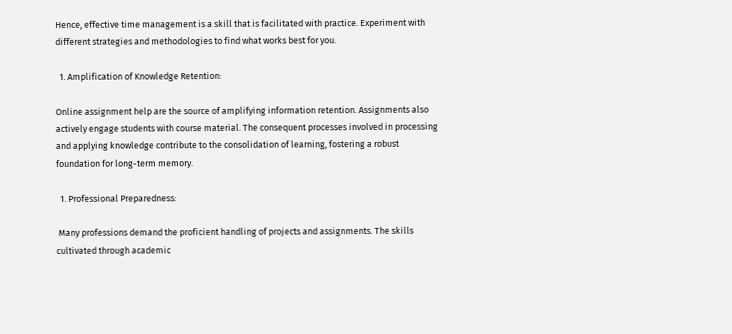Hence, effective time management is a skill that is facilitated with practice. Experiment with different strategies and methodologies to find what works best for you.

  1. Amplification of Knowledge Retention:

Online assignment help are the source of amplifying information retention. Assignments also actively engage students with course material. The consequent processes involved in processing and applying knowledge contribute to the consolidation of learning, fostering a robust foundation for long-term memory.

  1. Professional Preparedness:

 Many professions demand the proficient handling of projects and assignments. The skills cultivated through academic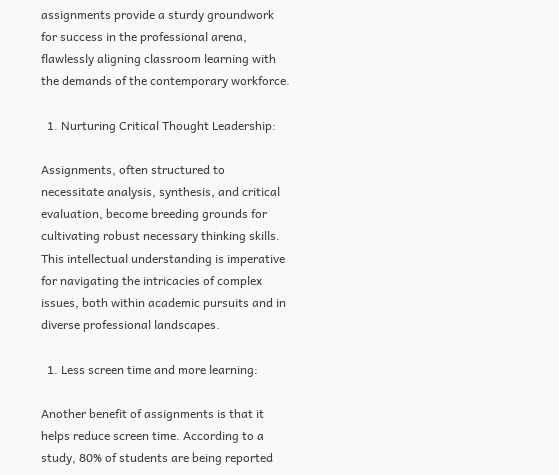assignments provide a sturdy groundwork for success in the professional arena, flawlessly aligning classroom learning with the demands of the contemporary workforce.

  1. Nurturing Critical Thought Leadership:

Assignments, often structured to necessitate analysis, synthesis, and critical evaluation, become breeding grounds for cultivating robust necessary thinking skills. This intellectual understanding is imperative for navigating the intricacies of complex issues, both within academic pursuits and in diverse professional landscapes.

  1. Less screen time and more learning:

Another benefit of assignments is that it helps reduce screen time. According to a study, 80% of students are being reported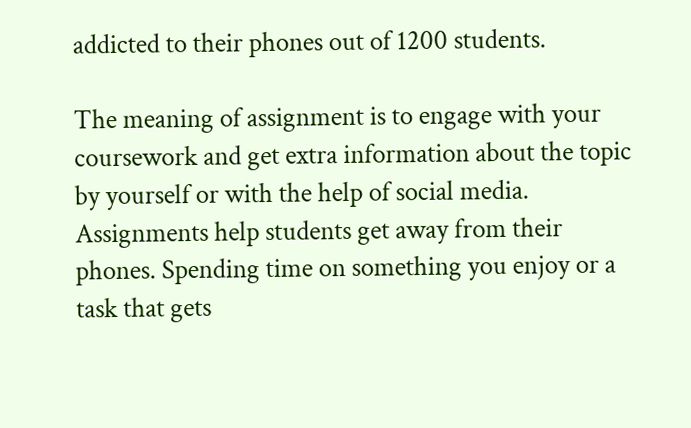addicted to their phones out of 1200 students.

The meaning of assignment is to engage with your coursework and get extra information about the topic by yourself or with the help of social media. Assignments help students get away from their phones. Spending time on something you enjoy or a task that gets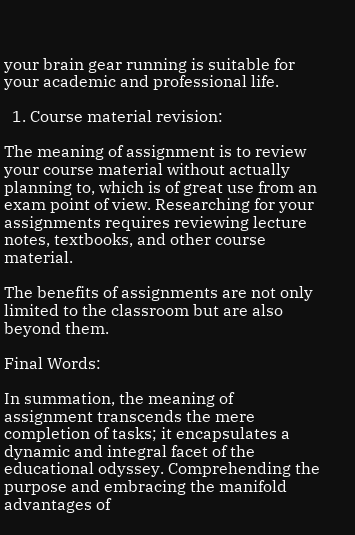your brain gear running is suitable for your academic and professional life.

  1. Course material revision:

The meaning of assignment is to review your course material without actually planning to, which is of great use from an exam point of view. Researching for your assignments requires reviewing lecture notes, textbooks, and other course material.

The benefits of assignments are not only limited to the classroom but are also beyond them.

Final Words:

In summation, the meaning of assignment transcends the mere completion of tasks; it encapsulates a dynamic and integral facet of the educational odyssey. Comprehending the purpose and embracing the manifold advantages of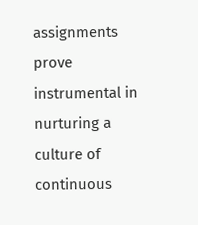assignments prove instrumental in nurturing a culture of continuous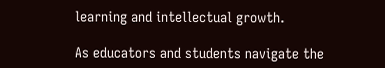learning and intellectual growth.

As educators and students navigate the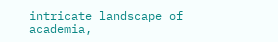intricate landscape of academia,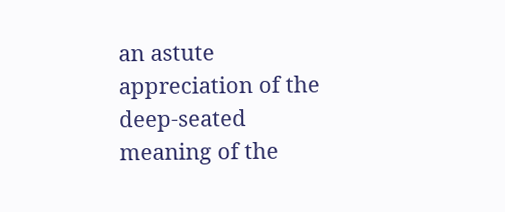an astute appreciation of the deep-seated meaning of the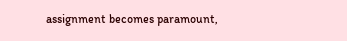assignment becomes paramount,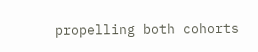propelling both cohorts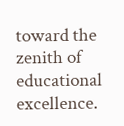toward the zenith of educational excellence.